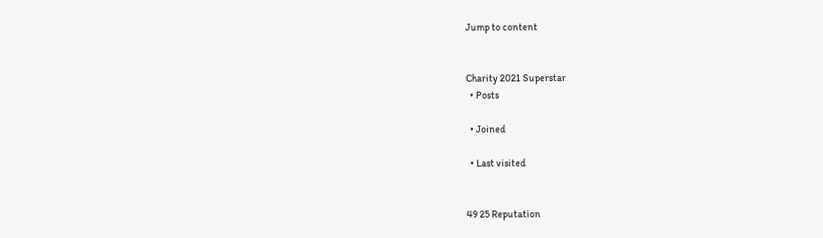Jump to content


Charity 2021 Superstar
  • Posts

  • Joined

  • Last visited


49 25 Reputation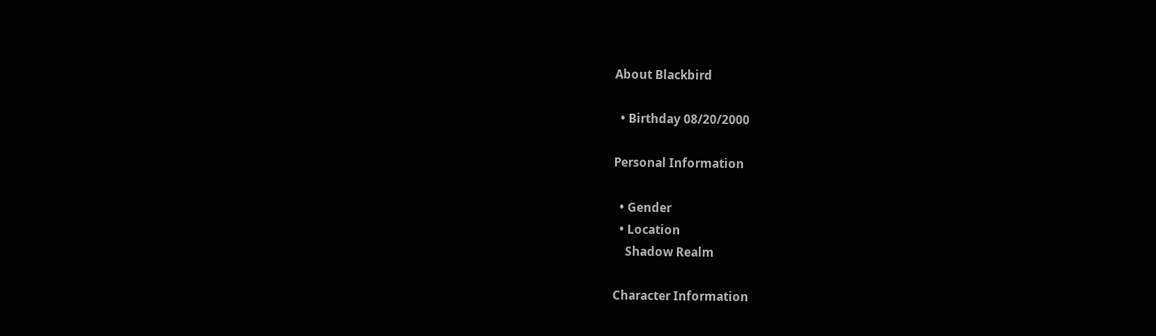About Blackbird

  • Birthday 08/20/2000

Personal Information

  • Gender
  • Location
    Shadow Realm

Character Information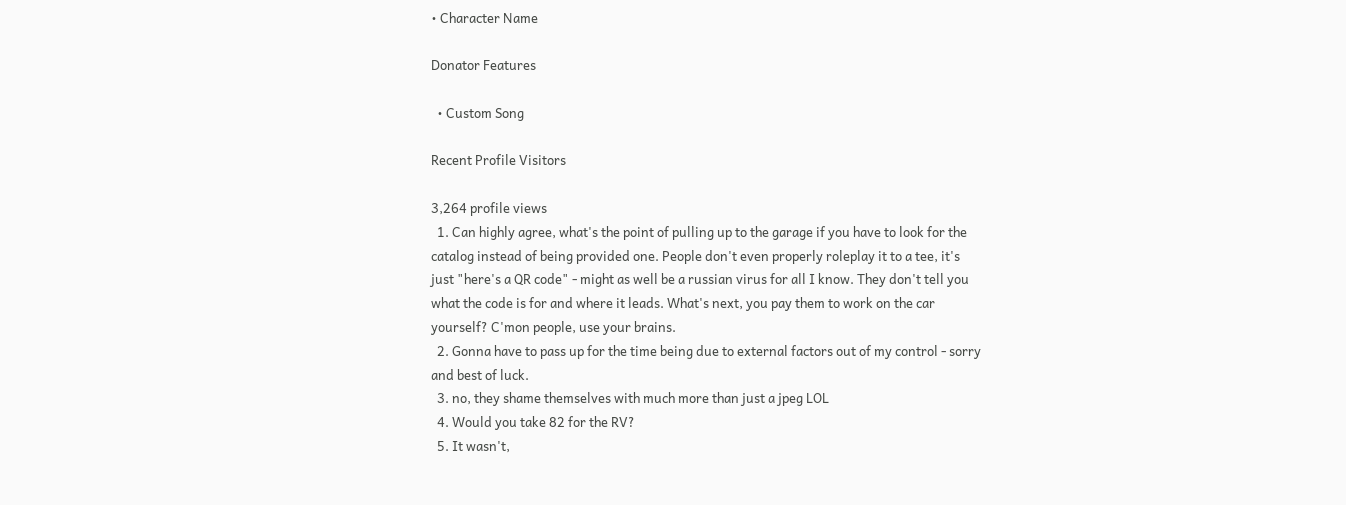• Character Name

Donator Features

  • Custom Song

Recent Profile Visitors

3,264 profile views
  1. Can highly agree, what's the point of pulling up to the garage if you have to look for the catalog instead of being provided one. People don't even properly roleplay it to a tee, it's just "here's a QR code" - might as well be a russian virus for all I know. They don't tell you what the code is for and where it leads. What's next, you pay them to work on the car yourself? C'mon people, use your brains.
  2. Gonna have to pass up for the time being due to external factors out of my control - sorry and best of luck.
  3. no, they shame themselves with much more than just a jpeg LOL
  4. Would you take 82 for the RV?
  5. It wasn't,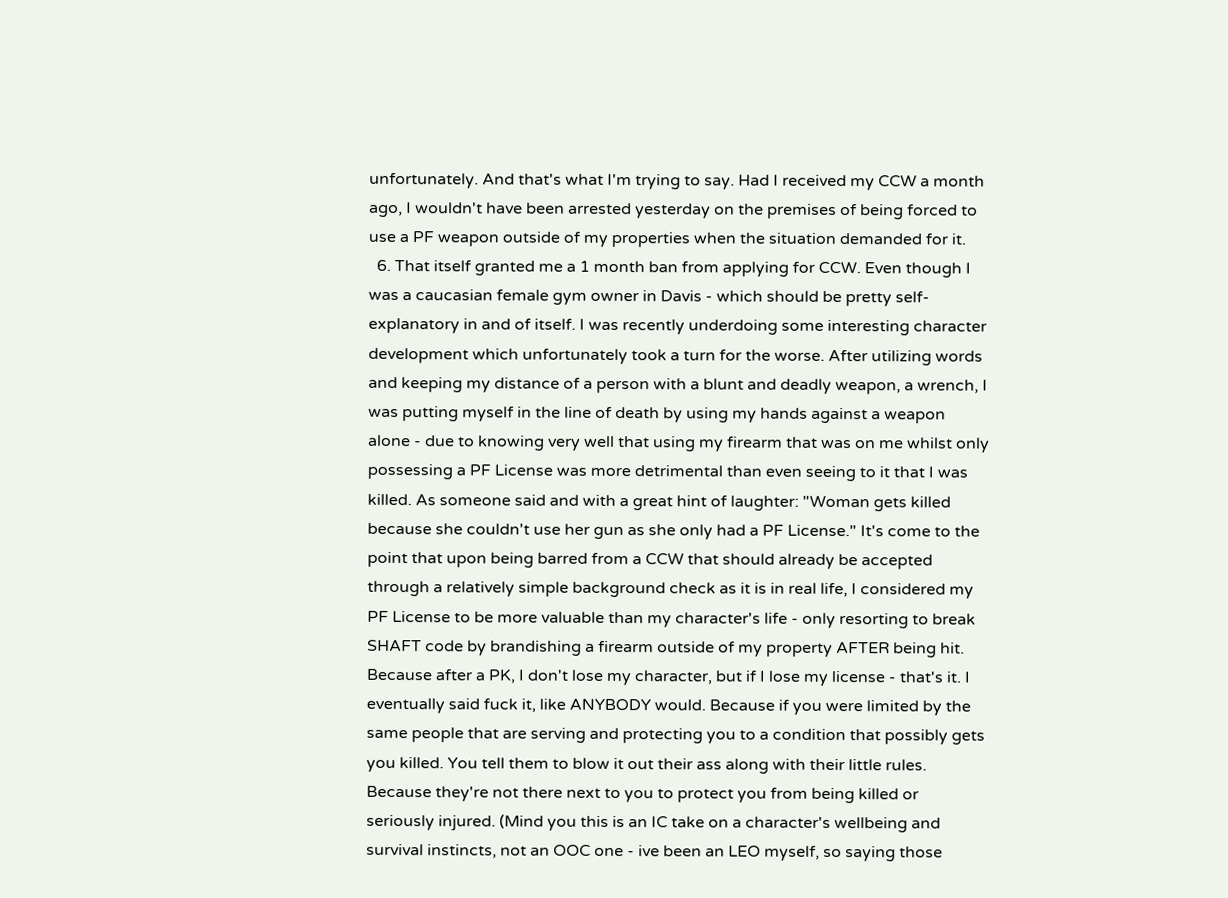unfortunately. And that's what I'm trying to say. Had I received my CCW a month ago, I wouldn't have been arrested yesterday on the premises of being forced to use a PF weapon outside of my properties when the situation demanded for it.
  6. That itself granted me a 1 month ban from applying for CCW. Even though I was a caucasian female gym owner in Davis - which should be pretty self-explanatory in and of itself. I was recently underdoing some interesting character development which unfortunately took a turn for the worse. After utilizing words and keeping my distance of a person with a blunt and deadly weapon, a wrench, I was putting myself in the line of death by using my hands against a weapon alone - due to knowing very well that using my firearm that was on me whilst only possessing a PF License was more detrimental than even seeing to it that I was killed. As someone said and with a great hint of laughter: "Woman gets killed because she couldn't use her gun as she only had a PF License." It's come to the point that upon being barred from a CCW that should already be accepted through a relatively simple background check as it is in real life, I considered my PF License to be more valuable than my character's life - only resorting to break SHAFT code by brandishing a firearm outside of my property AFTER being hit. Because after a PK, I don't lose my character, but if I lose my license - that's it. I eventually said fuck it, like ANYBODY would. Because if you were limited by the same people that are serving and protecting you to a condition that possibly gets you killed. You tell them to blow it out their ass along with their little rules. Because they're not there next to you to protect you from being killed or seriously injured. (Mind you this is an IC take on a character's wellbeing and survival instincts, not an OOC one - ive been an LEO myself, so saying those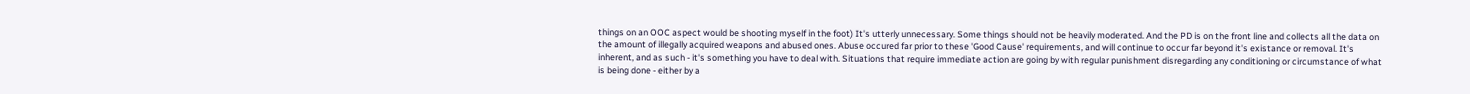things on an OOC aspect would be shooting myself in the foot) It's utterly unnecessary. Some things should not be heavily moderated. And the PD is on the front line and collects all the data on the amount of illegally acquired weapons and abused ones. Abuse occured far prior to these 'Good Cause' requirements, and will continue to occur far beyond it's existance or removal. It's inherent, and as such - it's something you have to deal with. Situations that require immediate action are going by with regular punishment disregarding any conditioning or circumstance of what is being done - either by a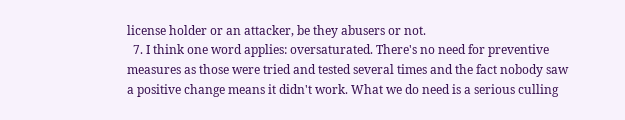license holder or an attacker, be they abusers or not.
  7. I think one word applies: oversaturated. There's no need for preventive measures as those were tried and tested several times and the fact nobody saw a positive change means it didn't work. What we do need is a serious culling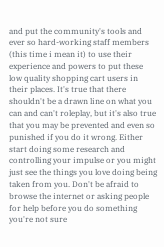and put the community's tools and ever so hard-working staff members (this time i mean it) to use their experience and powers to put these low quality shopping cart users in their places. It's true that there shouldn't be a drawn line on what you can and can't roleplay, but it's also true that you may be prevented and even so punished if you do it wrong. Either start doing some research and controlling your impulse or you might just see the things you love doing being taken from you. Don't be afraid to browse the internet or asking people for help before you do something you're not sure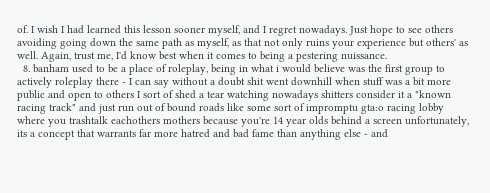of. I wish I had learned this lesson sooner myself, and I regret nowadays. Just hope to see others avoiding going down the same path as myself, as that not only ruins your experience but others' as well. Again, trust me, I'd know best when it comes to being a pestering nuissance.
  8. banham used to be a place of roleplay, being in what i would believe was the first group to actively roleplay there - I can say without a doubt shit went downhill when stuff was a bit more public and open to others I sort of shed a tear watching nowadays shitters consider it a "known racing track" and just run out of bound roads like some sort of impromptu gta:o racing lobby where you trashtalk eachothers mothers because you're 14 year olds behind a screen unfortunately, its a concept that warrants far more hatred and bad fame than anything else - and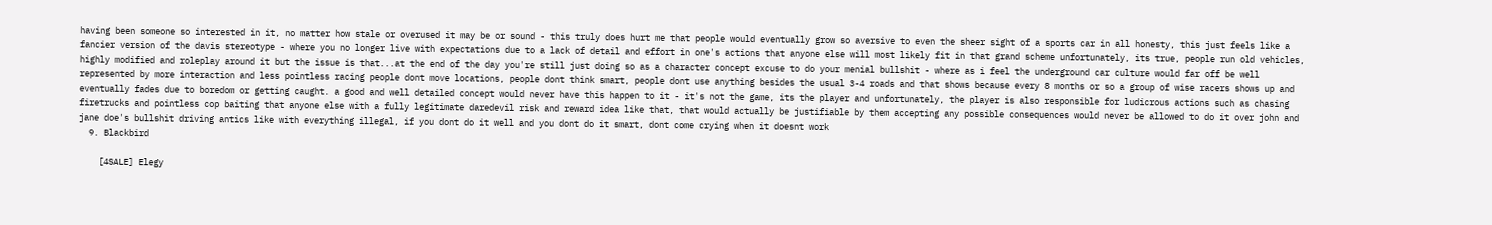having been someone so interested in it, no matter how stale or overused it may be or sound - this truly does hurt me that people would eventually grow so aversive to even the sheer sight of a sports car in all honesty, this just feels like a fancier version of the davis stereotype - where you no longer live with expectations due to a lack of detail and effort in one's actions that anyone else will most likely fit in that grand scheme unfortunately, its true, people run old vehicles, highly modified and roleplay around it but the issue is that...at the end of the day you're still just doing so as a character concept excuse to do your menial bullshit - where as i feel the underground car culture would far off be well represented by more interaction and less pointless racing people dont move locations, people dont think smart, people dont use anything besides the usual 3-4 roads and that shows because every 8 months or so a group of wise racers shows up and eventually fades due to boredom or getting caught. a good and well detailed concept would never have this happen to it - it's not the game, its the player and unfortunately, the player is also responsible for ludicrous actions such as chasing firetrucks and pointless cop baiting that anyone else with a fully legitimate daredevil risk and reward idea like that, that would actually be justifiable by them accepting any possible consequences would never be allowed to do it over john and jane doe's bullshit driving antics like with everything illegal, if you dont do it well and you dont do it smart, dont come crying when it doesnt work
  9. Blackbird

    [4SALE] Elegy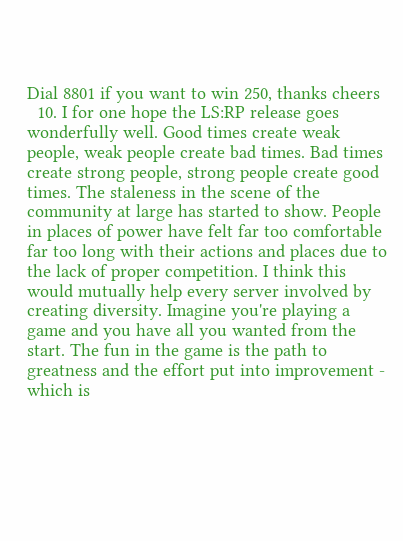Dial 8801 if you want to win 250, thanks cheers
  10. I for one hope the LS:RP release goes wonderfully well. Good times create weak people, weak people create bad times. Bad times create strong people, strong people create good times. The staleness in the scene of the community at large has started to show. People in places of power have felt far too comfortable far too long with their actions and places due to the lack of proper competition. I think this would mutually help every server involved by creating diversity. Imagine you're playing a game and you have all you wanted from the start. The fun in the game is the path to greatness and the effort put into improvement - which is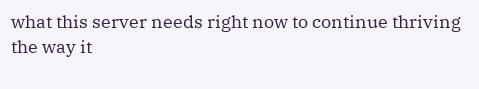what this server needs right now to continue thriving the way it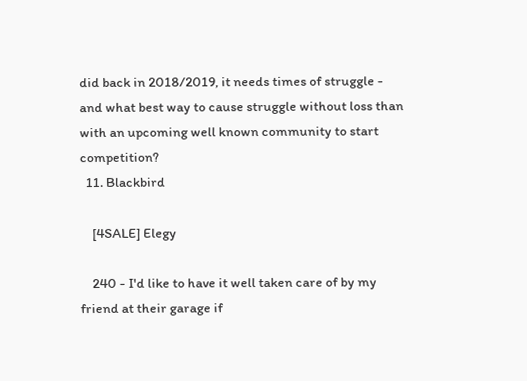did back in 2018/2019, it needs times of struggle - and what best way to cause struggle without loss than with an upcoming well known community to start competition?
  11. Blackbird

    [4SALE] Elegy

    240 - I'd like to have it well taken care of by my friend at their garage if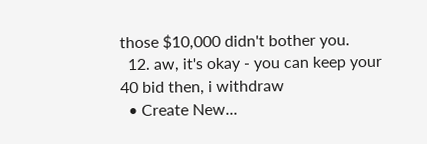those $10,000 didn't bother you.
  12. aw, it's okay - you can keep your 40 bid then, i withdraw
  • Create New...